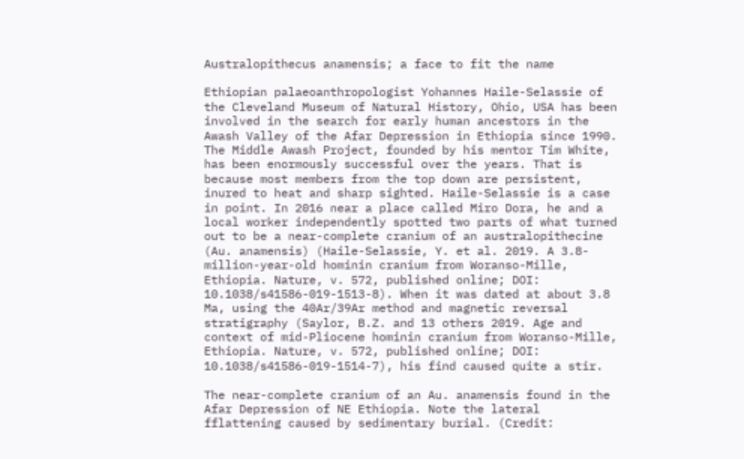Australopithecus anamensis; a face to fit the name

Ethiopian palaeoanthropologist Yohannes Haile-Selassie of the Cleveland Museum of Natural History, Ohio, USA has been involved in the search for early human ancestors in the Awash Valley of the Afar Depression in Ethiopia since 1990. The Middle Awash Project, founded by his mentor Tim White, has been enormously successful over the years. That is because most members from the top down are persistent, inured to heat and sharp sighted. Haile-Selassie is a case in point. In 2016 near a place called Miro Dora, he and a local worker independently spotted two parts of what turned out to be a near-complete cranium of an australopithecine (Au. anamensis) (Haile-Selassie, Y. et al. 2019. A 3.8-million-year-old hominin cranium from Woranso-Mille, Ethiopia. Nature, v. 572, published online; DOI: 10.1038/s41586-019-1513-8). When it was dated at about 3.8 Ma, using the 40Ar/39Ar method and magnetic reversal stratigraphy (Saylor, B.Z. and 13 others 2019. Age and context of mid-Pliocene hominin cranium from Woranso-Mille, Ethiopia. Nature, v. 572, published online; DOI: 10.1038/s41586-019-1514-7), his find caused quite a stir.

The near-complete cranium of an Au. anamensis found in the Afar Depression of NE Ethiopia. Note the lateral fflattening caused by sedimentary burial. (Credit: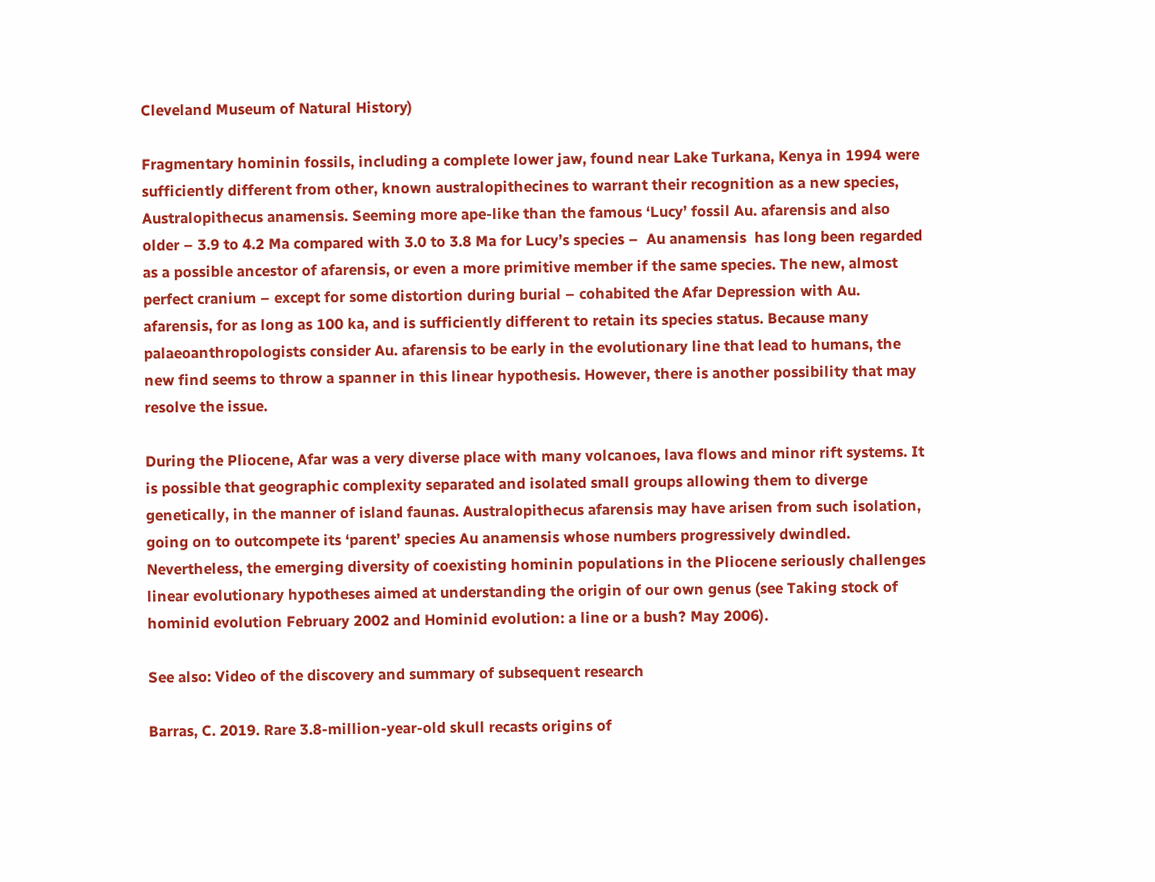Cleveland Museum of Natural History)

Fragmentary hominin fossils, including a complete lower jaw, found near Lake Turkana, Kenya in 1994 were sufficiently different from other, known australopithecines to warrant their recognition as a new species, Australopithecus anamensis. Seeming more ape-like than the famous ‘Lucy’ fossil Au. afarensis and also older – 3.9 to 4.2 Ma compared with 3.0 to 3.8 Ma for Lucy’s species –  Au anamensis  has long been regarded as a possible ancestor of afarensis, or even a more primitive member if the same species. The new, almost perfect cranium – except for some distortion during burial – cohabited the Afar Depression with Au. afarensis, for as long as 100 ka, and is sufficiently different to retain its species status. Because many palaeoanthropologists consider Au. afarensis to be early in the evolutionary line that lead to humans, the new find seems to throw a spanner in this linear hypothesis. However, there is another possibility that may resolve the issue.

During the Pliocene, Afar was a very diverse place with many volcanoes, lava flows and minor rift systems. It is possible that geographic complexity separated and isolated small groups allowing them to diverge genetically, in the manner of island faunas. Australopithecus afarensis may have arisen from such isolation, going on to outcompete its ‘parent’ species Au anamensis whose numbers progressively dwindled. Nevertheless, the emerging diversity of coexisting hominin populations in the Pliocene seriously challenges linear evolutionary hypotheses aimed at understanding the origin of our own genus (see Taking stock of hominid evolution February 2002 and Hominid evolution: a line or a bush? May 2006).

See also: Video of the discovery and summary of subsequent research

Barras, C. 2019. Rare 3.8-million-year-old skull recasts origins of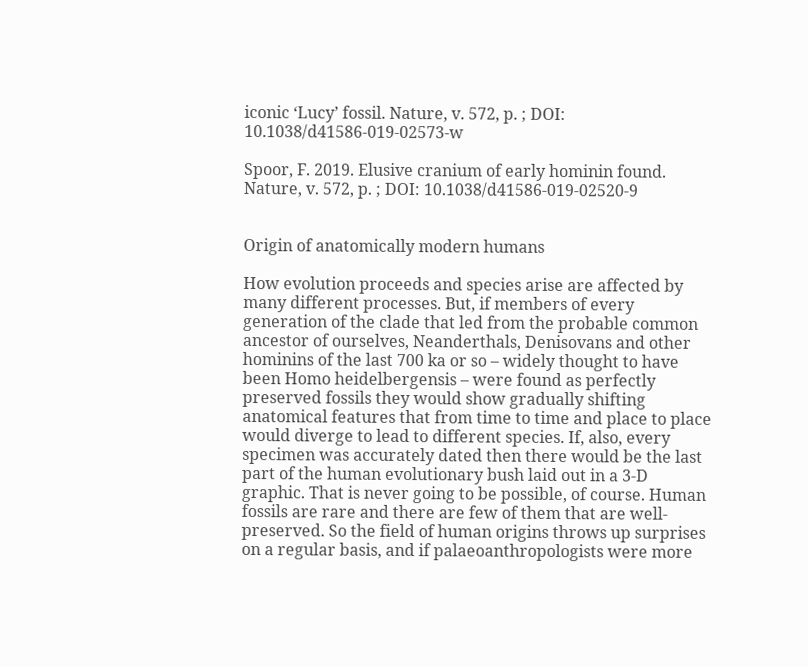iconic ‘Lucy’ fossil. Nature, v. 572, p. ; DOI: 10.1038/d41586-019-02573-w

Spoor, F. 2019. Elusive cranium of early hominin found. Nature, v. 572, p. ; DOI: 10.1038/d41586-019-02520-9


Origin of anatomically modern humans

How evolution proceeds and species arise are affected by many different processes. But, if members of every generation of the clade that led from the probable common ancestor of ourselves, Neanderthals, Denisovans and other hominins of the last 700 ka or so – widely thought to have been Homo heidelbergensis – were found as perfectly preserved fossils they would show gradually shifting anatomical features that from time to time and place to place would diverge to lead to different species. If, also, every specimen was accurately dated then there would be the last part of the human evolutionary bush laid out in a 3-D graphic. That is never going to be possible, of course. Human fossils are rare and there are few of them that are well-preserved. So the field of human origins throws up surprises on a regular basis, and if palaeoanthropologists were more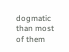dogmatic than most of them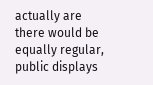actually are there would be equally regular, public displays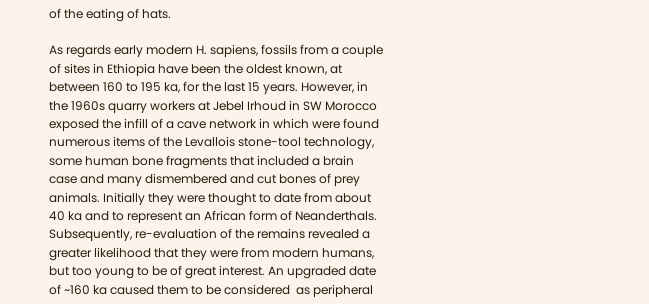of the eating of hats.

As regards early modern H. sapiens, fossils from a couple of sites in Ethiopia have been the oldest known, at between 160 to 195 ka, for the last 15 years. However, in the 1960s quarry workers at Jebel Irhoud in SW Morocco exposed the infill of a cave network in which were found numerous items of the Levallois stone-tool technology, some human bone fragments that included a brain case and many dismembered and cut bones of prey animals. Initially they were thought to date from about 40 ka and to represent an African form of Neanderthals. Subsequently, re-evaluation of the remains revealed a greater likelihood that they were from modern humans, but too young to be of great interest. An upgraded date of ~160 ka caused them to be considered  as peripheral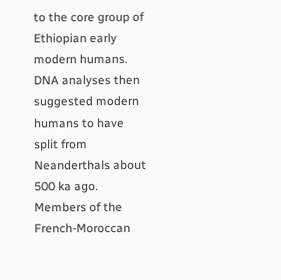to the core group of Ethiopian early modern humans. DNA analyses then suggested modern humans to have split from Neanderthals about 500 ka ago. Members of the French-Moroccan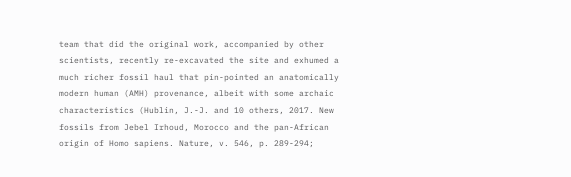team that did the original work, accompanied by other scientists, recently re-excavated the site and exhumed a much richer fossil haul that pin-pointed an anatomically modern human (AMH) provenance, albeit with some archaic characteristics (Hublin, J.-J. and 10 others, 2017. New fossils from Jebel Irhoud, Morocco and the pan-African origin of Homo sapiens. Nature, v. 546, p. 289-294;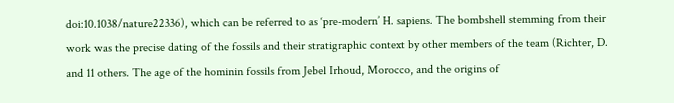doi:10.1038/nature22336), which can be referred to as ‘pre-modern’ H. sapiens. The bombshell stemming from their work was the precise dating of the fossils and their stratigraphic context by other members of the team (Richter, D. and 11 others. The age of the hominin fossils from Jebel Irhoud, Morocco, and the origins of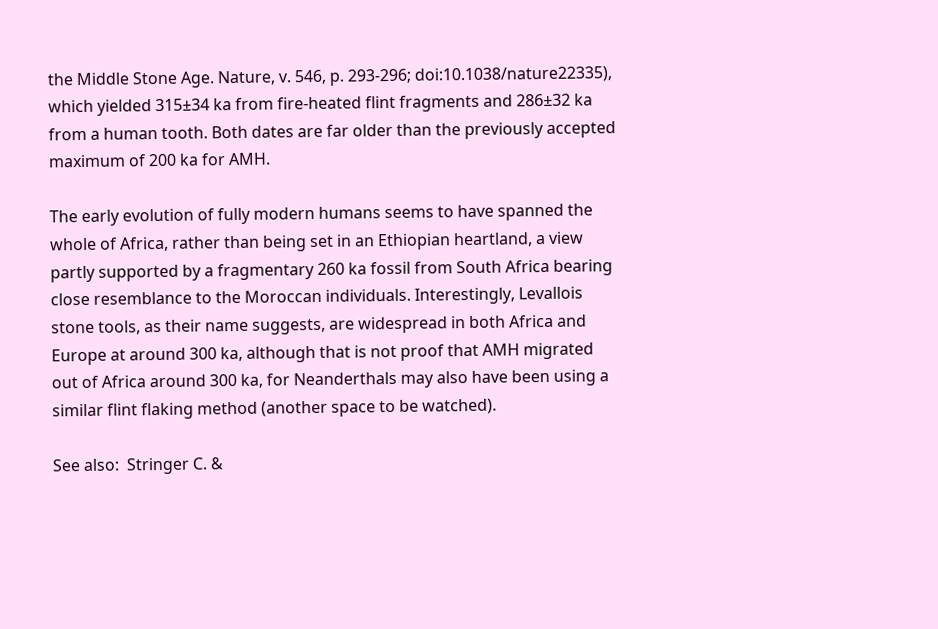the Middle Stone Age. Nature, v. 546, p. 293-296; doi:10.1038/nature22335), which yielded 315±34 ka from fire-heated flint fragments and 286±32 ka from a human tooth. Both dates are far older than the previously accepted maximum of 200 ka for AMH.

The early evolution of fully modern humans seems to have spanned the whole of Africa, rather than being set in an Ethiopian heartland, a view partly supported by a fragmentary 260 ka fossil from South Africa bearing close resemblance to the Moroccan individuals. Interestingly, Levallois stone tools, as their name suggests, are widespread in both Africa and Europe at around 300 ka, although that is not proof that AMH migrated out of Africa around 300 ka, for Neanderthals may also have been using a similar flint flaking method (another space to be watched).

See also:  Stringer C. &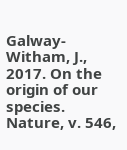Galway-Witham, J., 2017. On the origin of our species.  Nature, v. 546,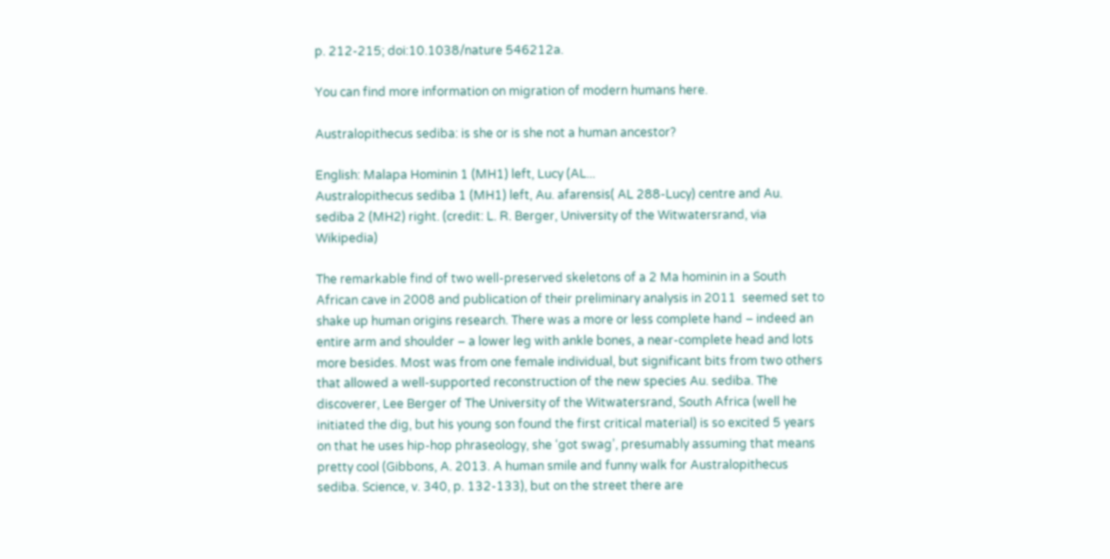p. 212-215; doi:10.1038/nature 546212a.

You can find more information on migration of modern humans here.

Australopithecus sediba: is she or is she not a human ancestor?

English: Malapa Hominin 1 (MH1) left, Lucy (AL...
Australopithecus sediba 1 (MH1) left, Au. afarensis( AL 288-Lucy) centre and Au. sediba 2 (MH2) right. (credit: L. R. Berger, University of the Witwatersrand, via Wikipedia)

The remarkable find of two well-preserved skeletons of a 2 Ma hominin in a South African cave in 2008 and publication of their preliminary analysis in 2011  seemed set to shake up human origins research. There was a more or less complete hand – indeed an entire arm and shoulder – a lower leg with ankle bones, a near-complete head and lots more besides. Most was from one female individual, but significant bits from two others that allowed a well-supported reconstruction of the new species Au. sediba. The discoverer, Lee Berger of The University of the Witwatersrand, South Africa (well he initiated the dig, but his young son found the first critical material) is so excited 5 years on that he uses hip-hop phraseology, she ‘got swag’, presumably assuming that means pretty cool (Gibbons, A. 2013. A human smile and funny walk for Australopithecus sediba. Science, v. 340, p. 132-133), but on the street there are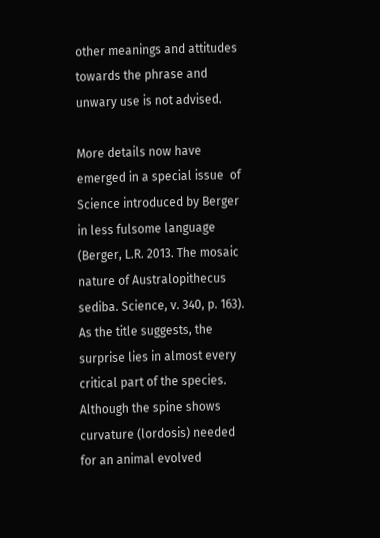other meanings and attitudes towards the phrase and unwary use is not advised.

More details now have emerged in a special issue  of Science introduced by Berger  in less fulsome language (Berger, L.R. 2013. The mosaic nature of Australopithecus sediba. Science, v. 340, p. 163). As the title suggests, the surprise lies in almost every critical part of the species. Although the spine shows curvature (lordosis) needed for an animal evolved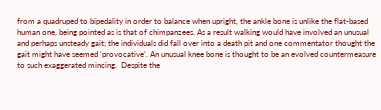from a quadruped to bipedality in order to balance when upright, the ankle bone is unlike the flat-based human one, being pointed as is that of chimpanzees. As a result walking would have involved an unusual and perhaps unsteady gait; the individuals did fall over into a death pit and one commentator thought the gait might have seemed ‘provocative’. An unusual knee bone is thought to be an evolved countermeasure to such exaggerated mincing.  Despite the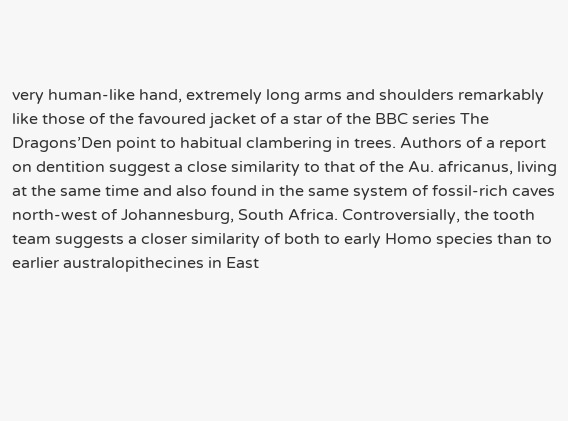very human-like hand, extremely long arms and shoulders remarkably like those of the favoured jacket of a star of the BBC series The Dragons’Den point to habitual clambering in trees. Authors of a report on dentition suggest a close similarity to that of the Au. africanus, living at the same time and also found in the same system of fossil-rich caves north-west of Johannesburg, South Africa. Controversially, the tooth team suggests a closer similarity of both to early Homo species than to earlier australopithecines in East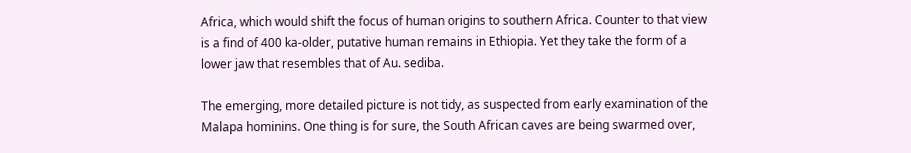Africa, which would shift the focus of human origins to southern Africa. Counter to that view is a find of 400 ka-older, putative human remains in Ethiopia. Yet they take the form of a lower jaw that resembles that of Au. sediba.

The emerging, more detailed picture is not tidy, as suspected from early examination of the Malapa hominins. One thing is for sure, the South African caves are being swarmed over,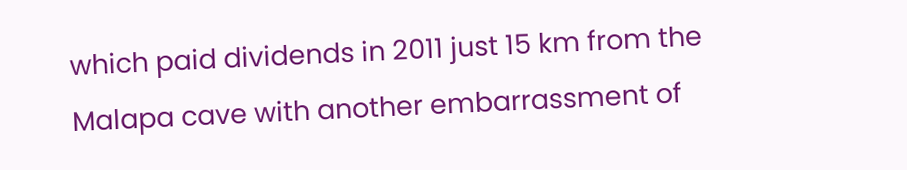which paid dividends in 2011 just 15 km from the Malapa cave with another embarrassment of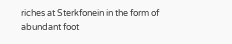riches at Sterkfonein in the form of abundant foot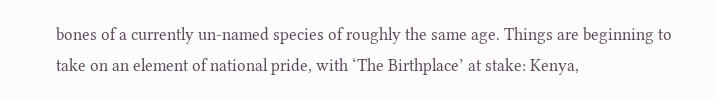bones of a currently un-named species of roughly the same age. Things are beginning to take on an element of national pride, with ‘The Birthplace’ at stake: Kenya,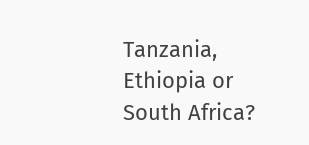Tanzania, Ethiopia or South Africa?